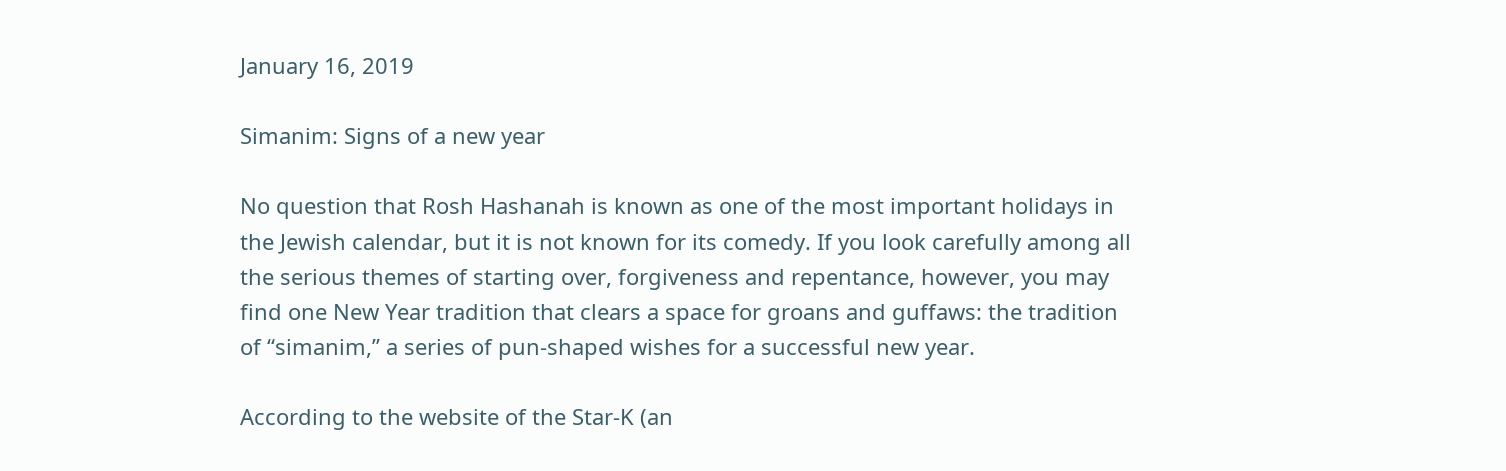January 16, 2019

Simanim: Signs of a new year

No question that Rosh Hashanah is known as one of the most important holidays in the Jewish calendar, but it is not known for its comedy. If you look carefully among all the serious themes of starting over, forgiveness and repentance, however, you may find one New Year tradition that clears a space for groans and guffaws: the tradition of “simanim,” a series of pun-shaped wishes for a successful new year.

According to the website of the Star-K (an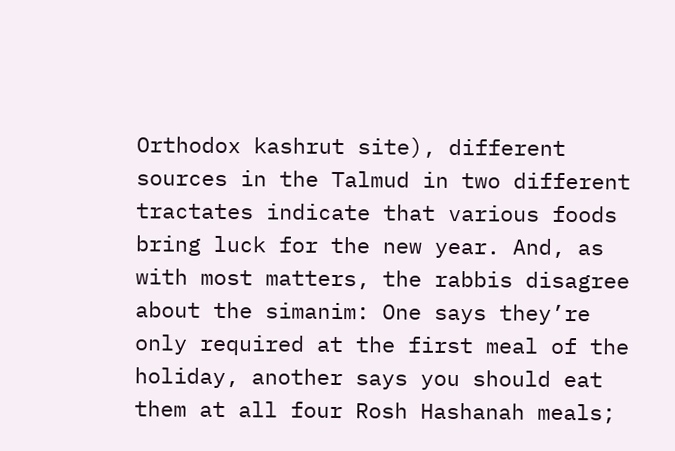Orthodox kashrut site), different sources in the Talmud in two different tractates indicate that various foods bring luck for the new year. And, as with most matters, the rabbis disagree about the simanim: One says they’re only required at the first meal of the holiday, another says you should eat them at all four Rosh Hashanah meals;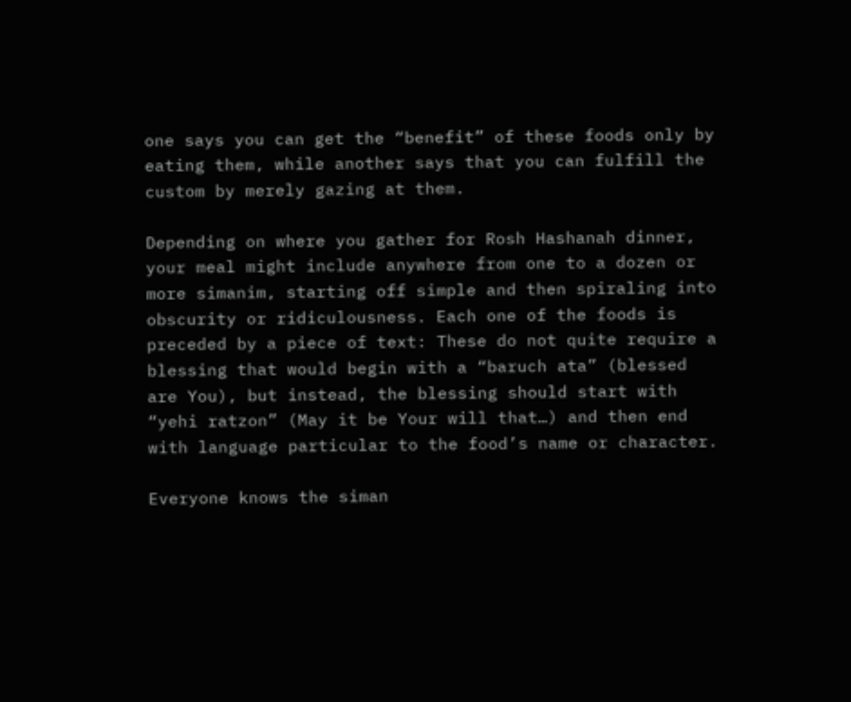one says you can get the “benefit” of these foods only by eating them, while another says that you can fulfill the custom by merely gazing at them.

Depending on where you gather for Rosh Hashanah dinner, your meal might include anywhere from one to a dozen or more simanim, starting off simple and then spiraling into obscurity or ridiculousness. Each one of the foods is preceded by a piece of text: These do not quite require a blessing that would begin with a “baruch ata” (blessed are You), but instead, the blessing should start with “yehi ratzon” (May it be Your will that…) and then end with language particular to the food’s name or character.

Everyone knows the siman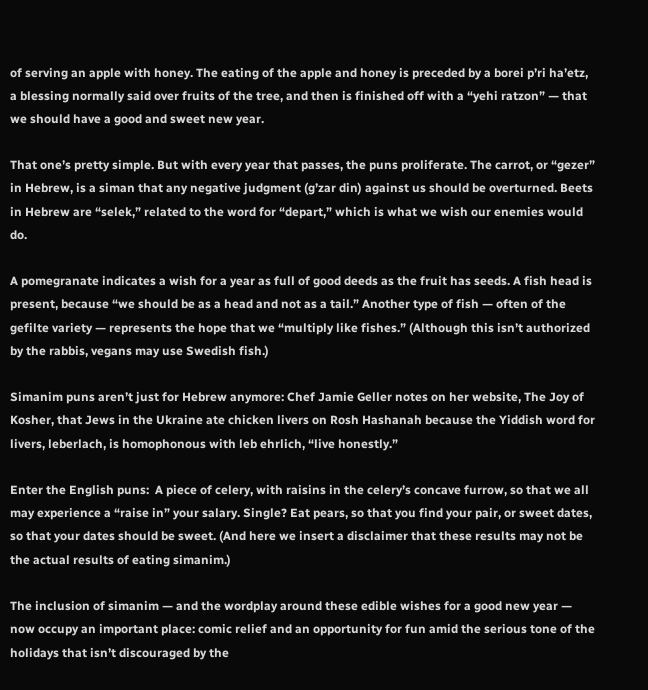of serving an apple with honey. The eating of the apple and honey is preceded by a borei p’ri ha’etz, a blessing normally said over fruits of the tree, and then is finished off with a “yehi ratzon” — that we should have a good and sweet new year.

That one’s pretty simple. But with every year that passes, the puns proliferate. The carrot, or “gezer” in Hebrew, is a siman that any negative judgment (g’zar din) against us should be overturned. Beets in Hebrew are “selek,” related to the word for “depart,” which is what we wish our enemies would do.

A pomegranate indicates a wish for a year as full of good deeds as the fruit has seeds. A fish head is present, because “we should be as a head and not as a tail.” Another type of fish — often of the gefilte variety — represents the hope that we “multiply like fishes.” (Although this isn’t authorized by the rabbis, vegans may use Swedish fish.)

Simanim puns aren’t just for Hebrew anymore: Chef Jamie Geller notes on her website, The Joy of Kosher, that Jews in the Ukraine ate chicken livers on Rosh Hashanah because the Yiddish word for livers, leberlach, is homophonous with leb ehrlich, “live honestly.”

Enter the English puns:  A piece of celery, with raisins in the celery’s concave furrow, so that we all may experience a “raise in” your salary. Single? Eat pears, so that you find your pair, or sweet dates, so that your dates should be sweet. (And here we insert a disclaimer that these results may not be the actual results of eating simanim.)

The inclusion of simanim — and the wordplay around these edible wishes for a good new year — now occupy an important place: comic relief and an opportunity for fun amid the serious tone of the holidays that isn’t discouraged by the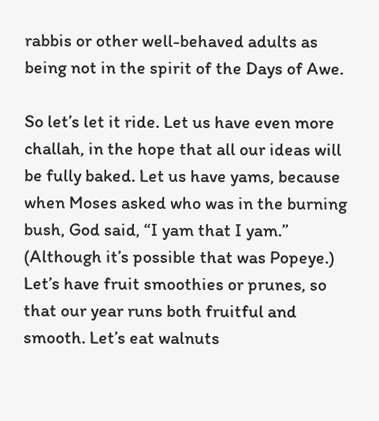rabbis or other well-behaved adults as being not in the spirit of the Days of Awe.

So let’s let it ride. Let us have even more challah, in the hope that all our ideas will be fully baked. Let us have yams, because when Moses asked who was in the burning bush, God said, “I yam that I yam.” (Although it’s possible that was Popeye.) Let’s have fruit smoothies or prunes, so that our year runs both fruitful and smooth. Let’s eat walnuts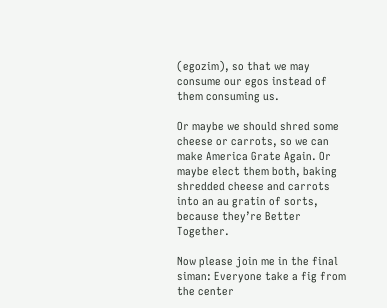(egozim), so that we may consume our egos instead of them consuming us.

Or maybe we should shred some cheese or carrots, so we can make America Grate Again. Or maybe elect them both, baking shredded cheese and carrots into an au gratin of sorts, because they’re Better Together.

Now please join me in the final siman: Everyone take a fig from the center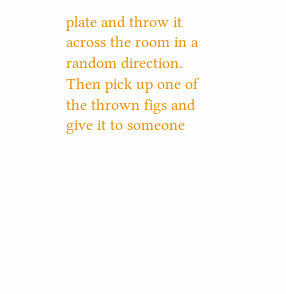plate and throw it across the room in a random direction. Then pick up one of the thrown figs and give it to someone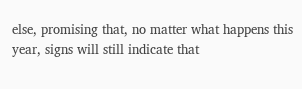else, promising that, no matter what happens this year, signs will still indicate that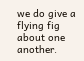we do give a flying fig about one another.